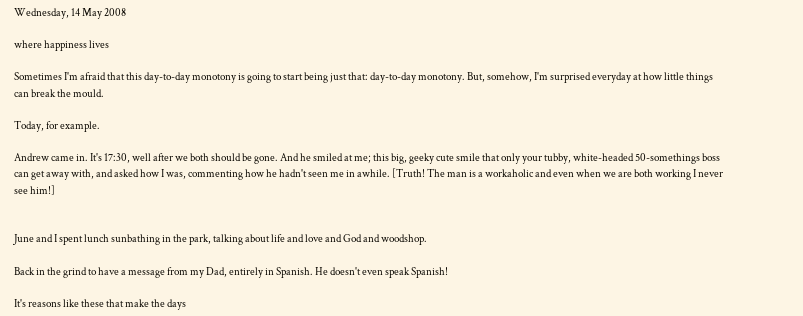Wednesday, 14 May 2008

where happiness lives

Sometimes I'm afraid that this day-to-day monotony is going to start being just that: day-to-day monotony. But, somehow, I'm surprised everyday at how little things can break the mould.

Today, for example.

Andrew came in. It's 17:30, well after we both should be gone. And he smiled at me; this big, geeky cute smile that only your tubby, white-headed 50-somethings boss can get away with, and asked how I was, commenting how he hadn't seen me in awhile. [Truth! The man is a workaholic and even when we are both working I never see him!]


June and I spent lunch sunbathing in the park, talking about life and love and God and woodshop.

Back in the grind to have a message from my Dad, entirely in Spanish. He doesn't even speak Spanish!

It's reasons like these that make the days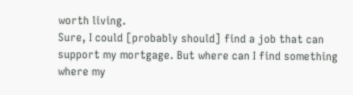worth living.
Sure, I could [probably should] find a job that can support my mortgage. But where can I find something where my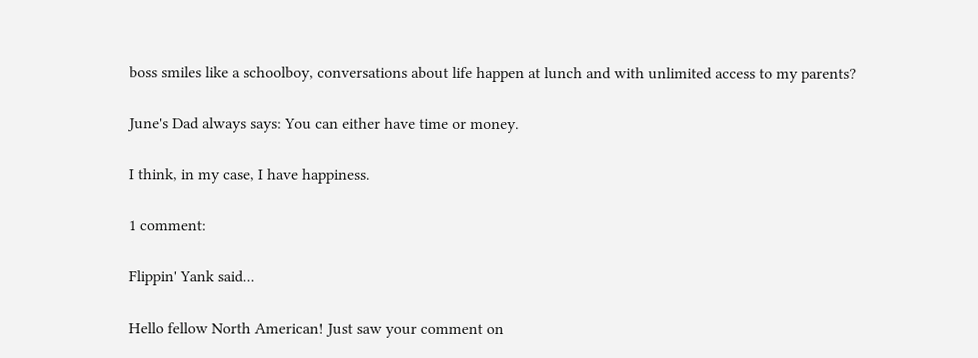boss smiles like a schoolboy, conversations about life happen at lunch and with unlimited access to my parents?

June's Dad always says: You can either have time or money.

I think, in my case, I have happiness.

1 comment:

Flippin' Yank said...

Hello fellow North American! Just saw your comment on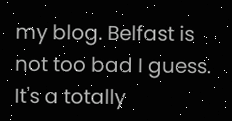my blog. Belfast is not too bad I guess. It's a totally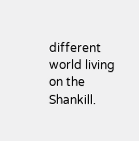different world living on the Shankill.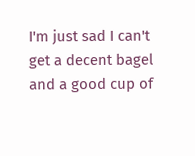I'm just sad I can't get a decent bagel and a good cup of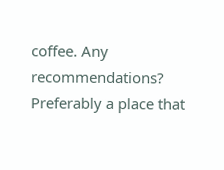coffee. Any recommendations? Preferably a place that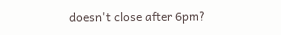doesn't close after 6pm?